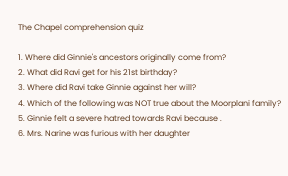The Chapel comprehension quiz

1. Where did Ginnie's ancestors originally come from?
2. What did Ravi get for his 21st birthday?
3. Where did Ravi take Ginnie against her will?
4. Which of the following was NOT true about the Moorplani family?
5. Ginnie felt a severe hatred towards Ravi because .
6. Mrs. Narine was furious with her daughter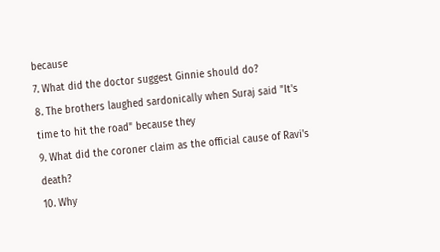because
7. What did the doctor suggest Ginnie should do?
8. The brothers laughed sardonically when Suraj said "It's time to hit the road" because they
9. What did the coroner claim as the official cause of Ravi's death?
10. Why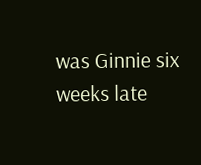was Ginnie six weeks late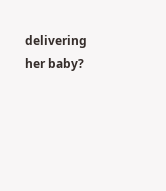delivering her baby?